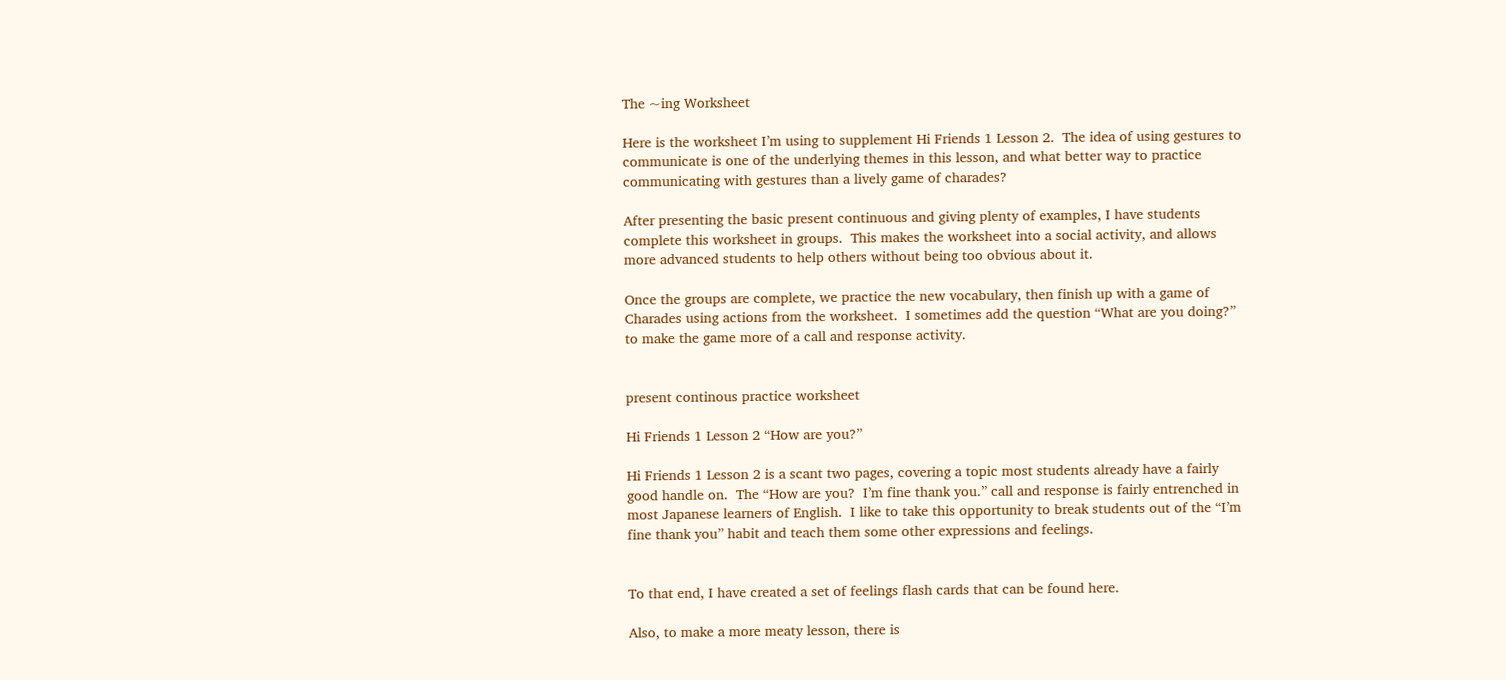The ~ing Worksheet

Here is the worksheet I’m using to supplement Hi Friends 1 Lesson 2.  The idea of using gestures to communicate is one of the underlying themes in this lesson, and what better way to practice communicating with gestures than a lively game of charades?

After presenting the basic present continuous and giving plenty of examples, I have students complete this worksheet in groups.  This makes the worksheet into a social activity, and allows more advanced students to help others without being too obvious about it.

Once the groups are complete, we practice the new vocabulary, then finish up with a game of Charades using actions from the worksheet.  I sometimes add the question “What are you doing?” to make the game more of a call and response activity.


present continous practice worksheet

Hi Friends 1 Lesson 2 “How are you?”

Hi Friends 1 Lesson 2 is a scant two pages, covering a topic most students already have a fairly good handle on.  The “How are you?  I’m fine thank you.” call and response is fairly entrenched in most Japanese learners of English.  I like to take this opportunity to break students out of the “I’m fine thank you” habit and teach them some other expressions and feelings.


To that end, I have created a set of feelings flash cards that can be found here.

Also, to make a more meaty lesson, there is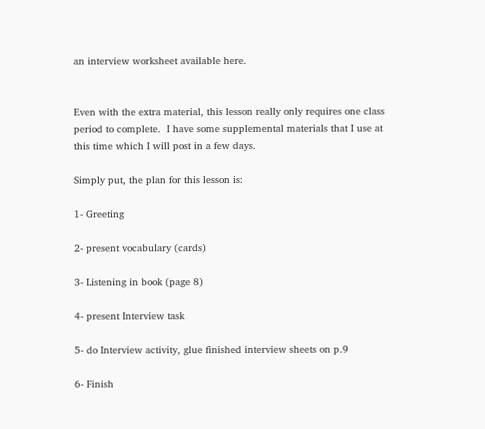an interview worksheet available here.


Even with the extra material, this lesson really only requires one class period to complete.  I have some supplemental materials that I use at this time which I will post in a few days.

Simply put, the plan for this lesson is:

1- Greeting

2- present vocabulary (cards)

3- Listening in book (page 8)

4- present Interview task

5- do Interview activity, glue finished interview sheets on p.9

6- Finish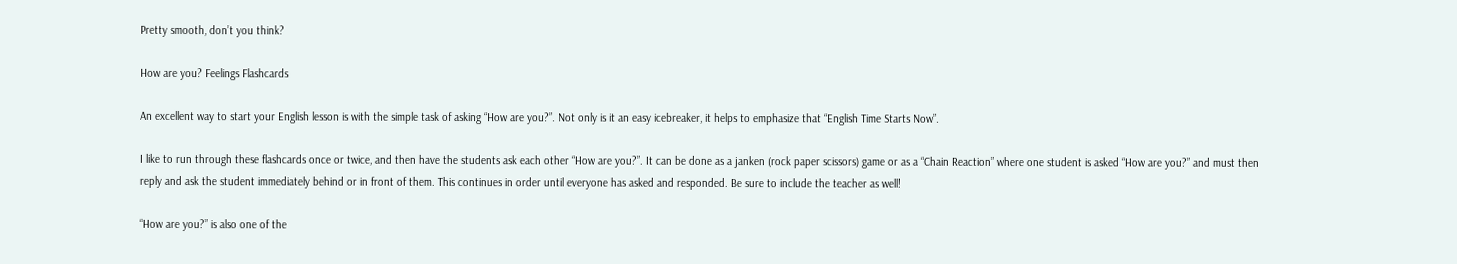Pretty smooth, don’t you think?

How are you? Feelings Flashcards

An excellent way to start your English lesson is with the simple task of asking “How are you?”. Not only is it an easy icebreaker, it helps to emphasize that “English Time Starts Now”.

I like to run through these flashcards once or twice, and then have the students ask each other “How are you?”. It can be done as a janken (rock paper scissors) game or as a “Chain Reaction” where one student is asked “How are you?” and must then reply and ask the student immediately behind or in front of them. This continues in order until everyone has asked and responded. Be sure to include the teacher as well!

“How are you?” is also one of the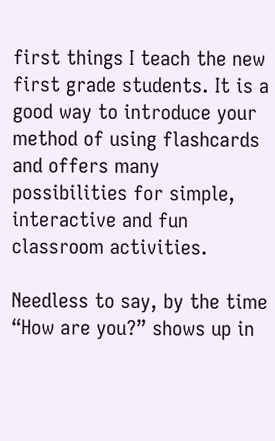first things I teach the new first grade students. It is a good way to introduce your method of using flashcards and offers many possibilities for simple, interactive and fun classroom activities.

Needless to say, by the time “How are you?” shows up in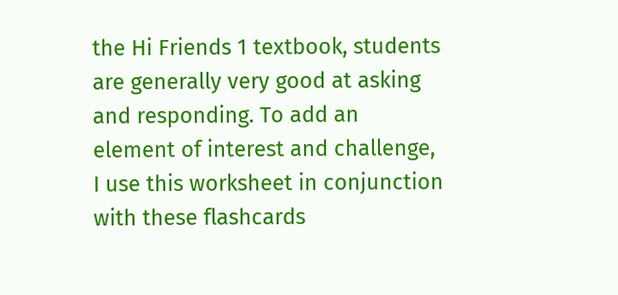the Hi Friends 1 textbook, students are generally very good at asking and responding. To add an element of interest and challenge, I use this worksheet in conjunction with these flashcards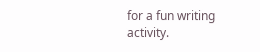for a fun writing activity.